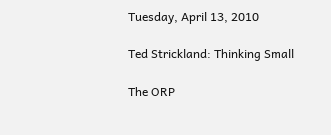Tuesday, April 13, 2010

Ted Strickland: Thinking Small

The ORP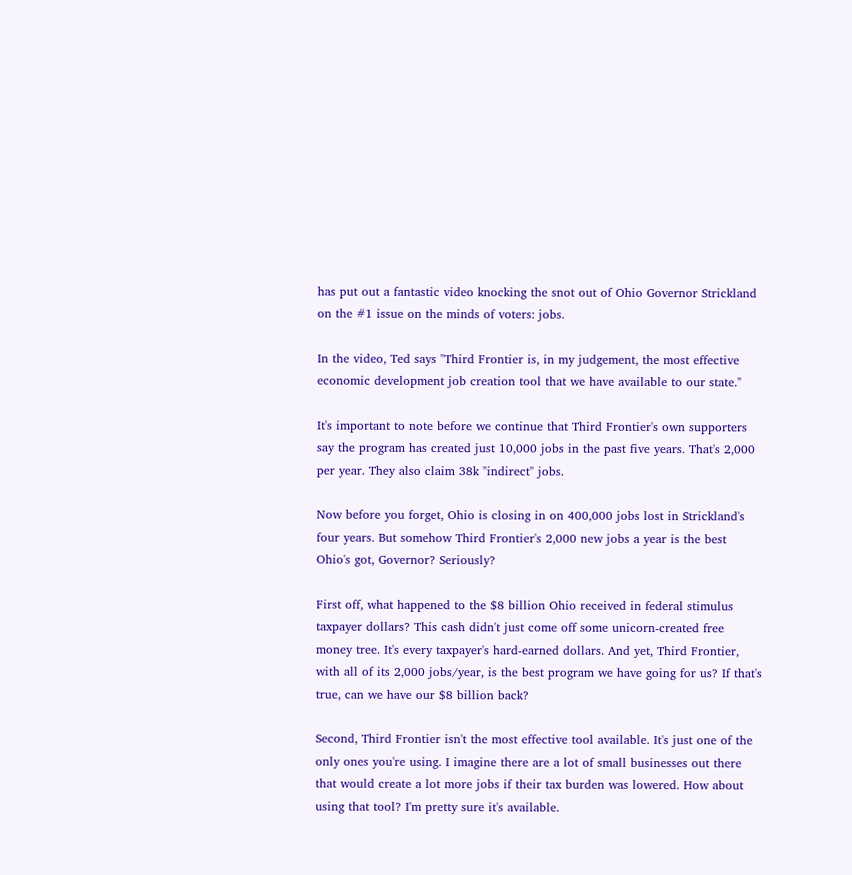has put out a fantastic video knocking the snot out of Ohio Governor Strickland on the #1 issue on the minds of voters: jobs.

In the video, Ted says "Third Frontier is, in my judgement, the most effective economic development job creation tool that we have available to our state."

It's important to note before we continue that Third Frontier's own supporters say the program has created just 10,000 jobs in the past five years. That's 2,000 per year. They also claim 38k "indirect" jobs.

Now before you forget, Ohio is closing in on 400,000 jobs lost in Strickland's four years. But somehow Third Frontier's 2,000 new jobs a year is the best Ohio's got, Governor? Seriously?

First off, what happened to the $8 billion Ohio received in federal stimulus taxpayer dollars? This cash didn't just come off some unicorn-created free money tree. It's every taxpayer's hard-earned dollars. And yet, Third Frontier, with all of its 2,000 jobs/year, is the best program we have going for us? If that's true, can we have our $8 billion back?

Second, Third Frontier isn't the most effective tool available. It's just one of the only ones you're using. I imagine there are a lot of small businesses out there that would create a lot more jobs if their tax burden was lowered. How about using that tool? I'm pretty sure it's available.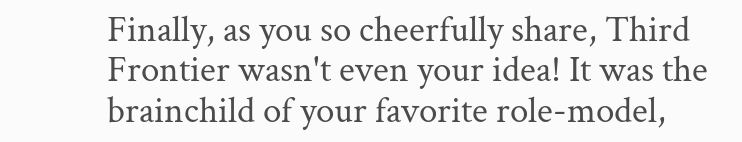Finally, as you so cheerfully share, Third Frontier wasn't even your idea! It was the brainchild of your favorite role-model,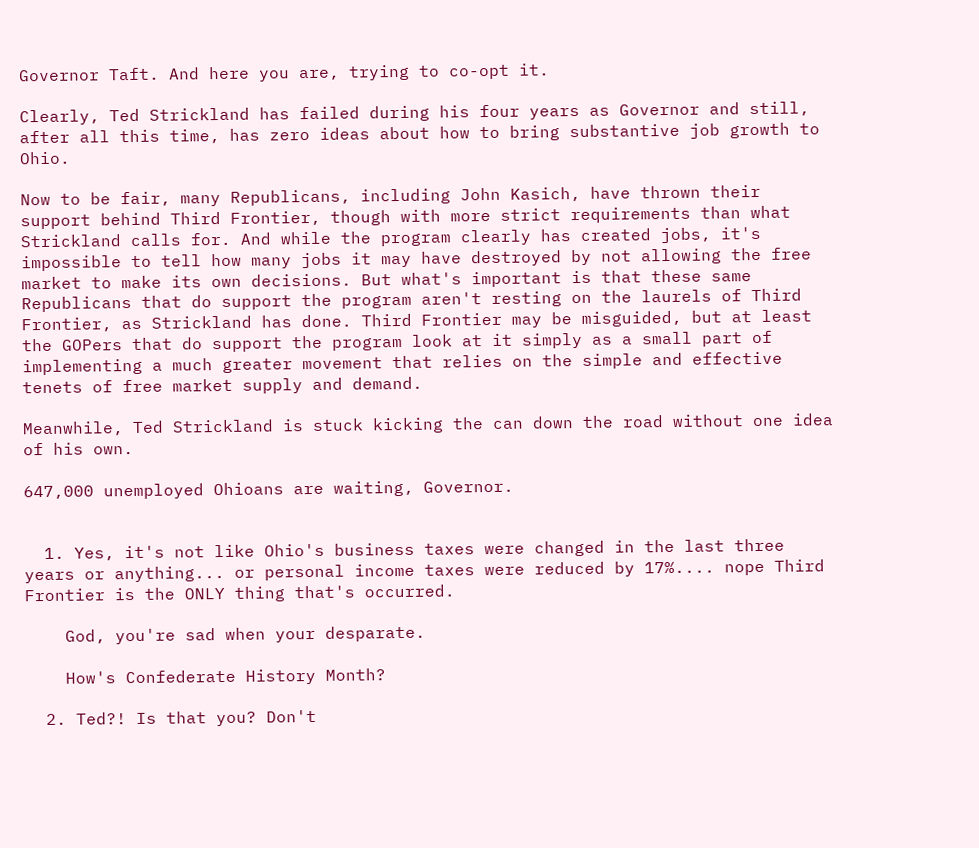Governor Taft. And here you are, trying to co-opt it.

Clearly, Ted Strickland has failed during his four years as Governor and still, after all this time, has zero ideas about how to bring substantive job growth to Ohio.

Now to be fair, many Republicans, including John Kasich, have thrown their support behind Third Frontier, though with more strict requirements than what Strickland calls for. And while the program clearly has created jobs, it's impossible to tell how many jobs it may have destroyed by not allowing the free market to make its own decisions. But what's important is that these same Republicans that do support the program aren't resting on the laurels of Third Frontier, as Strickland has done. Third Frontier may be misguided, but at least the GOPers that do support the program look at it simply as a small part of implementing a much greater movement that relies on the simple and effective tenets of free market supply and demand.

Meanwhile, Ted Strickland is stuck kicking the can down the road without one idea of his own.

647,000 unemployed Ohioans are waiting, Governor.


  1. Yes, it's not like Ohio's business taxes were changed in the last three years or anything... or personal income taxes were reduced by 17%.... nope Third Frontier is the ONLY thing that's occurred.

    God, you're sad when your desparate.

    How's Confederate History Month?

  2. Ted?! Is that you? Don't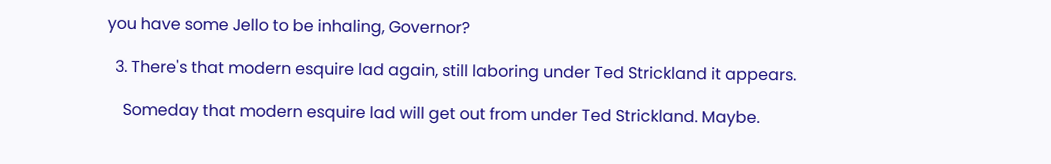you have some Jello to be inhaling, Governor?

  3. There's that modern esquire lad again, still laboring under Ted Strickland it appears.

    Someday that modern esquire lad will get out from under Ted Strickland. Maybe.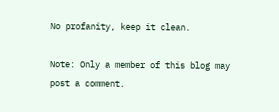No profanity, keep it clean.

Note: Only a member of this blog may post a comment.